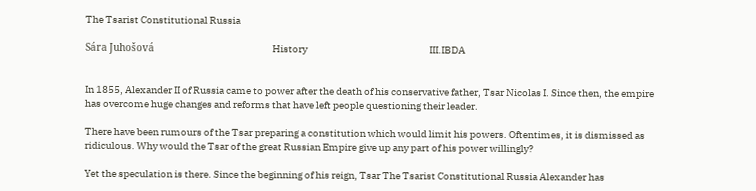The Tsarist Constitutional Russia

Sára Juhošová                                                           History                                                             III.IBDA


In 1855, Alexander II of Russia came to power after the death of his conservative father, Tsar Nicolas I. Since then, the empire has overcome huge changes and reforms that have left people questioning their leader.

There have been rumours of the Tsar preparing a constitution which would limit his powers. Oftentimes, it is dismissed as ridiculous. Why would the Tsar of the great Russian Empire give up any part of his power willingly?

Yet the speculation is there. Since the beginning of his reign, Tsar The Tsarist Constitutional Russia Alexander has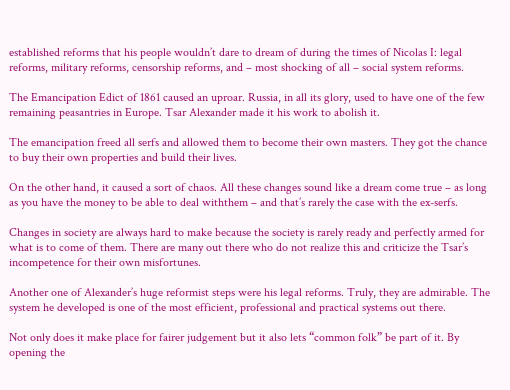established reforms that his people wouldn’t dare to dream of during the times of Nicolas I: legal reforms, military reforms, censorship reforms, and – most shocking of all – social system reforms.

The Emancipation Edict of 1861 caused an uproar. Russia, in all its glory, used to have one of the few remaining peasantries in Europe. Tsar Alexander made it his work to abolish it.

The emancipation freed all serfs and allowed them to become their own masters. They got the chance to buy their own properties and build their lives.

On the other hand, it caused a sort of chaos. All these changes sound like a dream come true – as long as you have the money to be able to deal withthem – and that’s rarely the case with the ex-serfs.

Changes in society are always hard to make because the society is rarely ready and perfectly armed for what is to come of them. There are many out there who do not realize this and criticize the Tsar’s incompetence for their own misfortunes.

Another one of Alexander’s huge reformist steps were his legal reforms. Truly, they are admirable. The system he developed is one of the most efficient, professional and practical systems out there.

Not only does it make place for fairer judgement but it also lets “common folk” be part of it. By opening the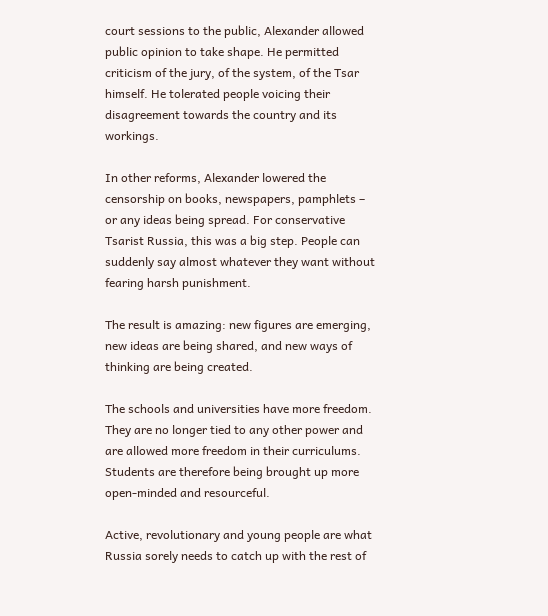court sessions to the public, Alexander allowed public opinion to take shape. He permitted criticism of the jury, of the system, of the Tsar himself. He tolerated people voicing their disagreement towards the country and its workings.

In other reforms, Alexander lowered the censorship on books, newspapers, pamphlets – or any ideas being spread. For conservative Tsarist Russia, this was a big step. People can suddenly say almost whatever they want without fearing harsh punishment.

The result is amazing: new figures are emerging, new ideas are being shared, and new ways of thinking are being created.

The schools and universities have more freedom. They are no longer tied to any other power and are allowed more freedom in their curriculums. Students are therefore being brought up more open-minded and resourceful.

Active, revolutionary and young people are what Russia sorely needs to catch up with the rest of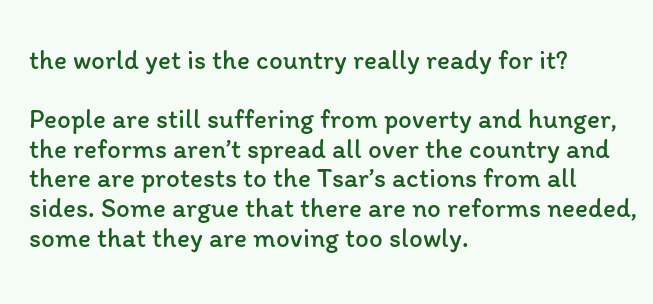the world yet is the country really ready for it?

People are still suffering from poverty and hunger, the reforms aren’t spread all over the country and there are protests to the Tsar’s actions from all sides. Some argue that there are no reforms needed, some that they are moving too slowly.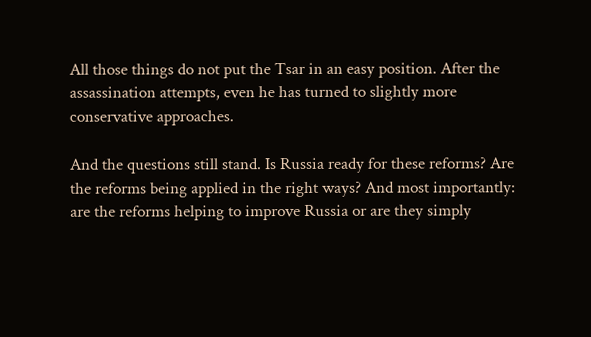All those things do not put the Tsar in an easy position. After the assassination attempts, even he has turned to slightly more conservative approaches.

And the questions still stand. Is Russia ready for these reforms? Are the reforms being applied in the right ways? And most importantly: are the reforms helping to improve Russia or are they simply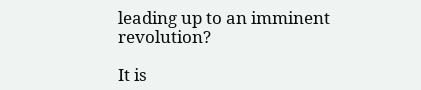leading up to an imminent revolution?

It is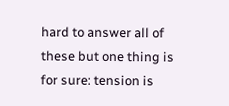hard to answer all of these but one thing is for sure: tension is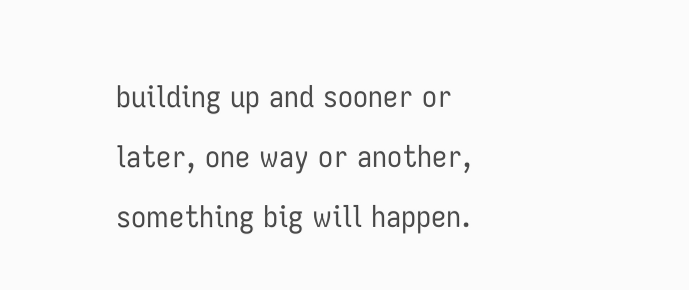building up and sooner or later, one way or another, something big will happen.